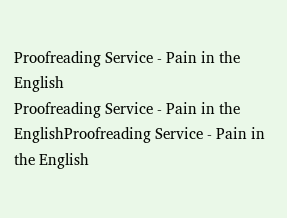Proofreading Service - Pain in the English
Proofreading Service - Pain in the EnglishProofreading Service - Pain in the English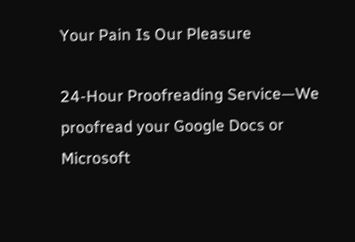Your Pain Is Our Pleasure

24-Hour Proofreading Service—We proofread your Google Docs or Microsoft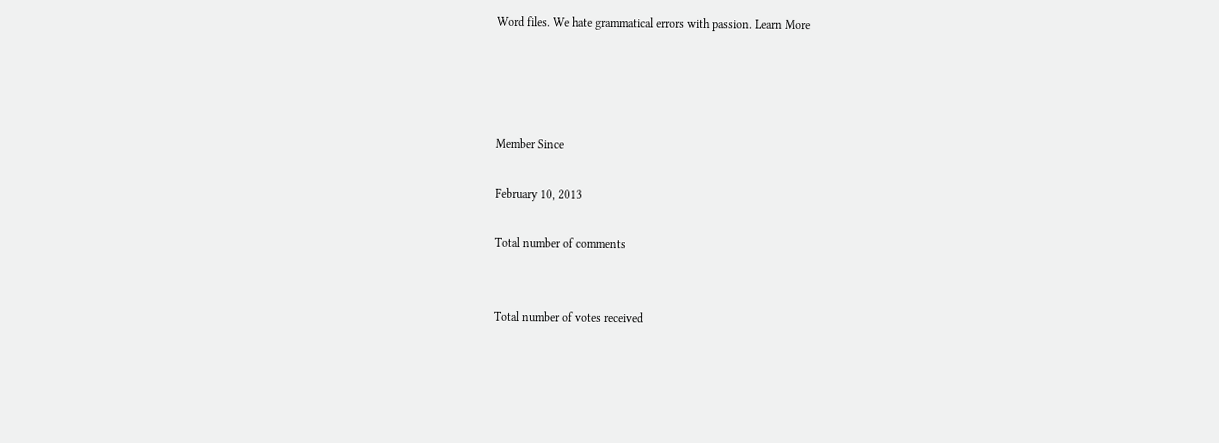Word files. We hate grammatical errors with passion. Learn More




Member Since

February 10, 2013

Total number of comments


Total number of votes received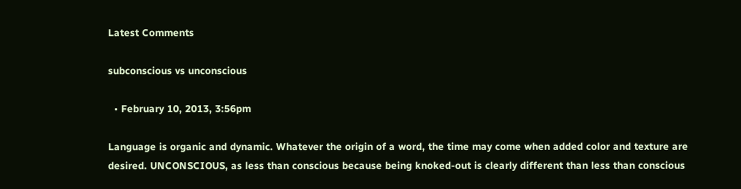Latest Comments

subconscious vs unconscious

  • February 10, 2013, 3:56pm

Language is organic and dynamic. Whatever the origin of a word, the time may come when added color and texture are desired. UNCONSCIOUS, as less than conscious because being knoked-out is clearly different than less than conscious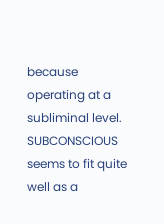because operating at a subliminal level. SUBCONSCIOUS seems to fit quite well as a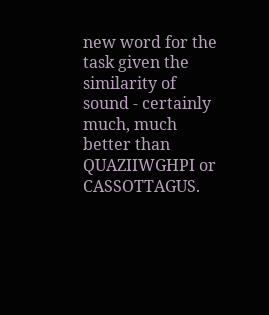new word for the task given the similarity of sound - certainly much, much better than QUAZIIWGHPI or CASSOTTAGUS.